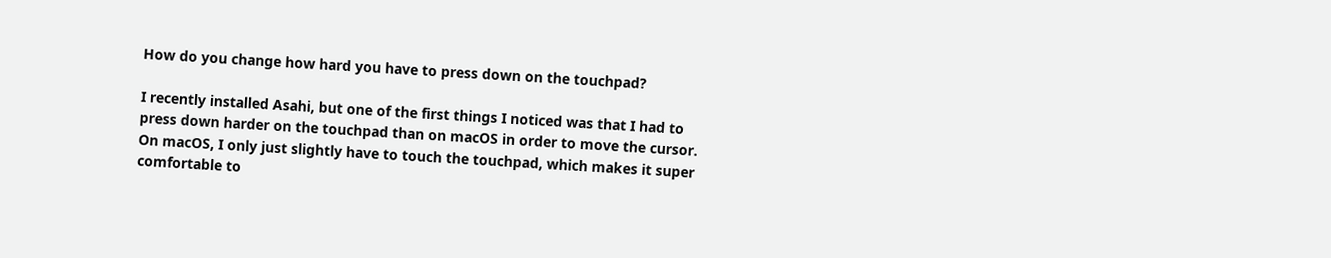How do you change how hard you have to press down on the touchpad?

I recently installed Asahi, but one of the first things I noticed was that I had to press down harder on the touchpad than on macOS in order to move the cursor. On macOS, I only just slightly have to touch the touchpad, which makes it super comfortable to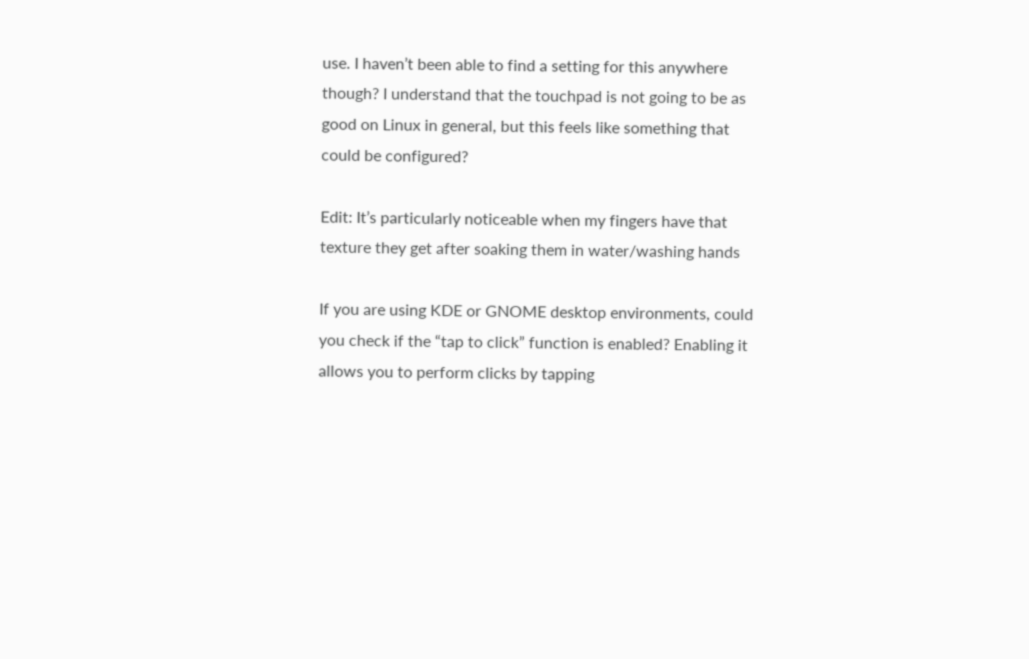use. I haven’t been able to find a setting for this anywhere though? I understand that the touchpad is not going to be as good on Linux in general, but this feels like something that could be configured?

Edit: It’s particularly noticeable when my fingers have that texture they get after soaking them in water/washing hands

If you are using KDE or GNOME desktop environments, could you check if the “tap to click” function is enabled? Enabling it allows you to perform clicks by tapping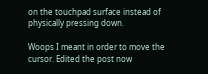on the touchpad surface instead of physically pressing down.

Woops I meant in order to move the cursor. Edited the post now